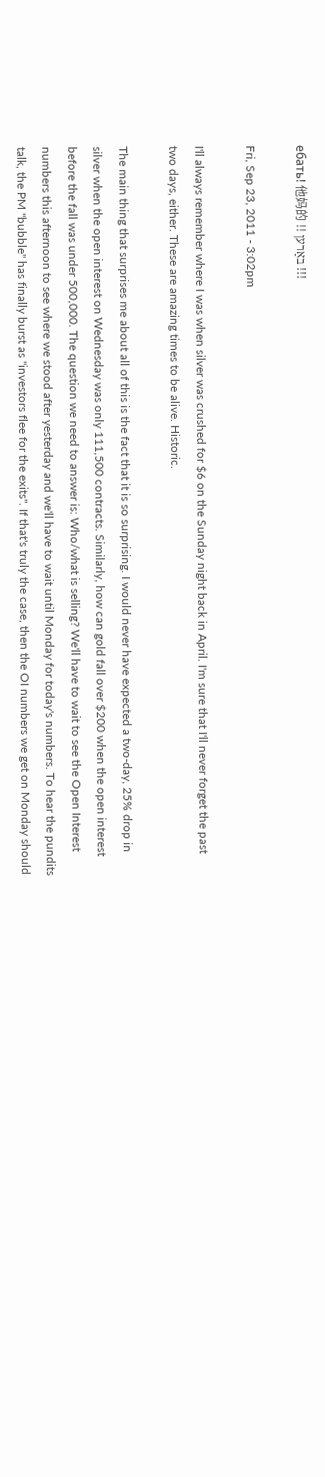ебать! 他妈的 !! באַרען !!!

Fri, Sep 23, 2011 - 3:02pm

I'll always remember where I was when silver was crushed for $6 on the Sunday night back in April. I'm sure that I'll never forget the past two days, either. These are amazing times to be alive. Historic.

The main thing that surprises me about all of this is the fact that it is so surprising. I would never have expected a two-day, 25% drop in silver when the open interest on Wednesday was only 111,500 contracts. Similarly, how can gold fall over $200 when the open interest before the fall was under 500,000. The question we need to answer is: Who/what is selling? We'll have to wait to see the Open Interest numbers this afternoon to see where we stood after yesterday and we'll have to wait until Monday for today's numbers. To hear the pundits talk, the PM "bubble" has finally burst as "investors flee for the exits". If that's truly the case, then the OI numbers we get on Monday should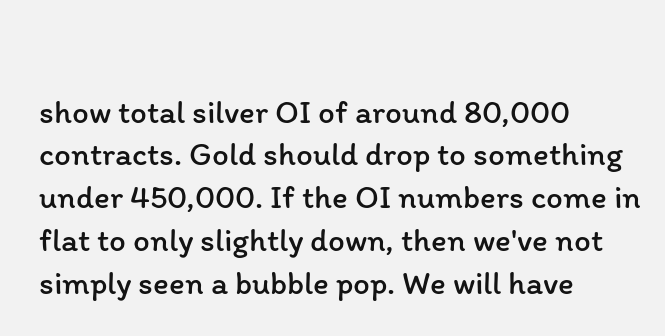show total silver OI of around 80,000 contracts. Gold should drop to something under 450,000. If the OI numbers come in flat to only slightly down, then we've not simply seen a bubble pop. We will have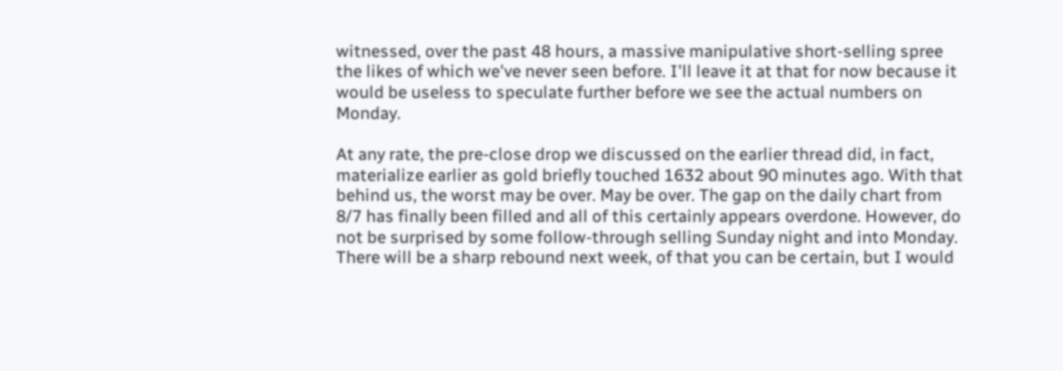witnessed, over the past 48 hours, a massive manipulative short-selling spree the likes of which we've never seen before. I'll leave it at that for now because it would be useless to speculate further before we see the actual numbers on Monday.

At any rate, the pre-close drop we discussed on the earlier thread did, in fact, materialize earlier as gold briefly touched 1632 about 90 minutes ago. With that behind us, the worst may be over. May be over. The gap on the daily chart from 8/7 has finally been filled and all of this certainly appears overdone. However, do not be surprised by some follow-through selling Sunday night and into Monday. There will be a sharp rebound next week, of that you can be certain, but I would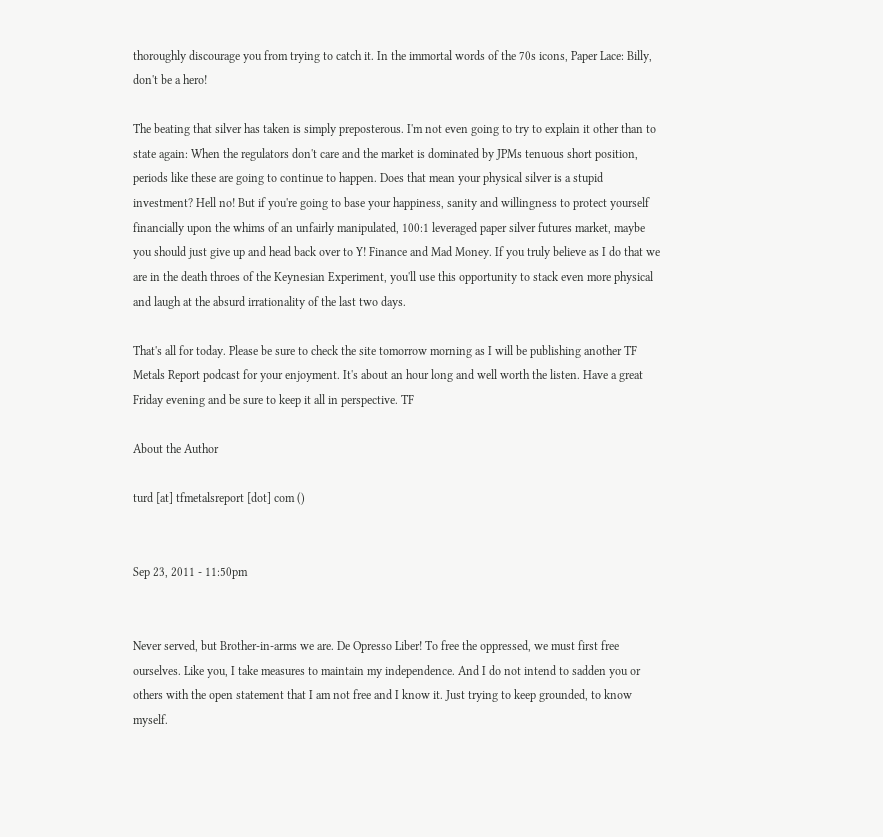thoroughly discourage you from trying to catch it. In the immortal words of the 70s icons, Paper Lace: Billy, don't be a hero!

The beating that silver has taken is simply preposterous. I'm not even going to try to explain it other than to state again: When the regulators don't care and the market is dominated by JPMs tenuous short position, periods like these are going to continue to happen. Does that mean your physical silver is a stupid investment? Hell no! But if you're going to base your happiness, sanity and willingness to protect yourself financially upon the whims of an unfairly manipulated, 100:1 leveraged paper silver futures market, maybe you should just give up and head back over to Y! Finance and Mad Money. If you truly believe as I do that we are in the death throes of the Keynesian Experiment, you'll use this opportunity to stack even more physical and laugh at the absurd irrationality of the last two days.

That's all for today. Please be sure to check the site tomorrow morning as I will be publishing another TF Metals Report podcast for your enjoyment. It's about an hour long and well worth the listen. Have a great Friday evening and be sure to keep it all in perspective. TF

About the Author

turd [at] tfmetalsreport [dot] com ()


Sep 23, 2011 - 11:50pm


Never served, but Brother-in-arms we are. De Opresso Liber! To free the oppressed, we must first free ourselves. Like you, I take measures to maintain my independence. And I do not intend to sadden you or others with the open statement that I am not free and I know it. Just trying to keep grounded, to know myself.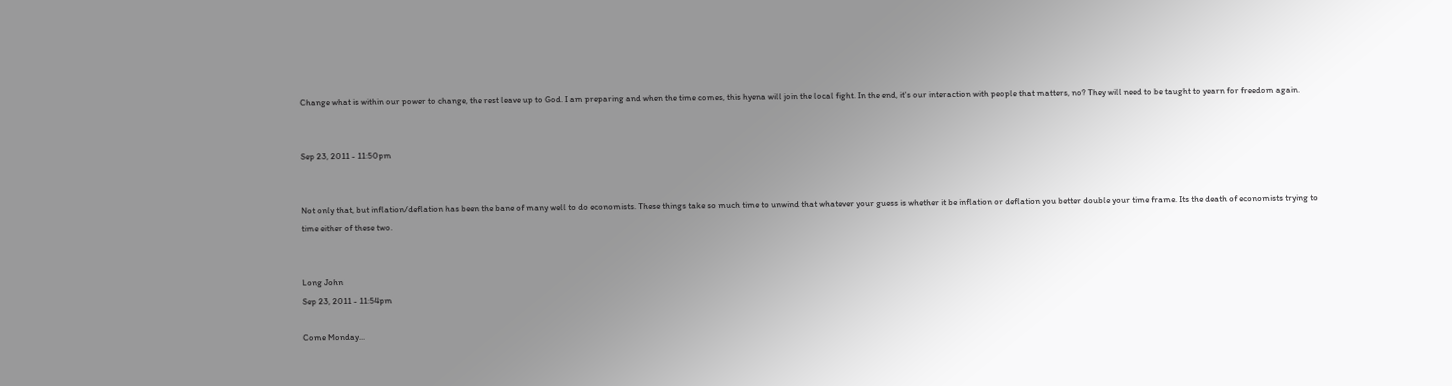Change what is within our power to change, the rest leave up to God. I am preparing and when the time comes, this hyena will join the local fight. In the end, it's our interaction with people that matters, no? They will need to be taught to yearn for freedom again.


Sep 23, 2011 - 11:50pm


Not only that, but inflation/deflation has been the bane of many well to do economists. These things take so much time to unwind that whatever your guess is whether it be inflation or deflation you better double your time frame. Its the death of economists trying to time either of these two.


Long John
Sep 23, 2011 - 11:54pm

Come Monday...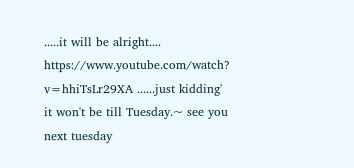.....it will be alright.... https://www.youtube.com/watch? v=hhiTsLr29XA ......just kidding' it won't be till Tuesday.~ see you next tuesday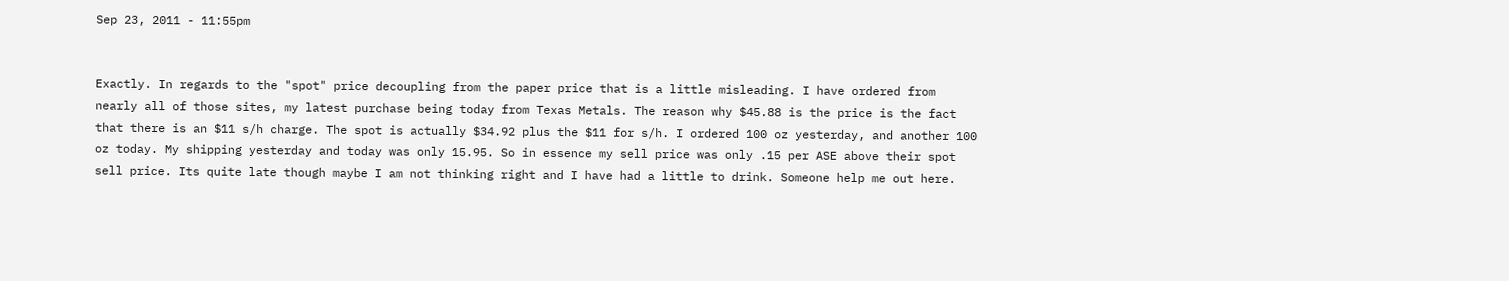Sep 23, 2011 - 11:55pm


Exactly. In regards to the "spot" price decoupling from the paper price that is a little misleading. I have ordered from nearly all of those sites, my latest purchase being today from Texas Metals. The reason why $45.88 is the price is the fact that there is an $11 s/h charge. The spot is actually $34.92 plus the $11 for s/h. I ordered 100 oz yesterday, and another 100 oz today. My shipping yesterday and today was only 15.95. So in essence my sell price was only .15 per ASE above their spot sell price. Its quite late though maybe I am not thinking right and I have had a little to drink. Someone help me out here.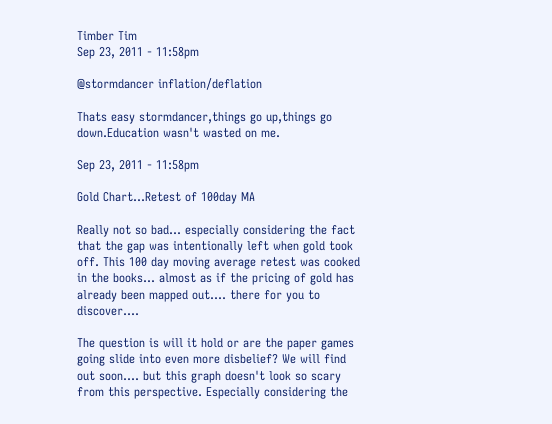Timber Tim
Sep 23, 2011 - 11:58pm

@stormdancer inflation/deflation

Thats easy stormdancer,things go up,things go down.Education wasn't wasted on me.

Sep 23, 2011 - 11:58pm

Gold Chart...Retest of 100day MA

Really not so bad... especially considering the fact that the gap was intentionally left when gold took off. This 100 day moving average retest was cooked in the books... almost as if the pricing of gold has already been mapped out.... there for you to discover....

The question is will it hold or are the paper games going slide into even more disbelief? We will find out soon.... but this graph doesn't look so scary from this perspective. Especially considering the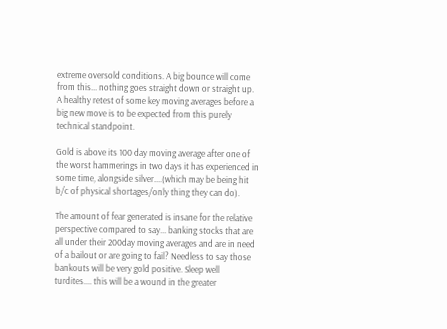extreme oversold conditions. A big bounce will come from this... nothing goes straight down or straight up. A healthy retest of some key moving averages before a big new move is to be expected from this purely technical standpoint.

Gold is above its 100 day moving average after one of the worst hammerings in two days it has experienced in some time, alongside silver....(which may be being hit b/c of physical shortages/only thing they can do).

The amount of fear generated is insane for the relative perspective compared to say... banking stocks that are all under their 200day moving averages and are in need of a bailout or are going to fail? Needless to say those bankouts will be very gold positive. Sleep well turdites.... this will be a wound in the greater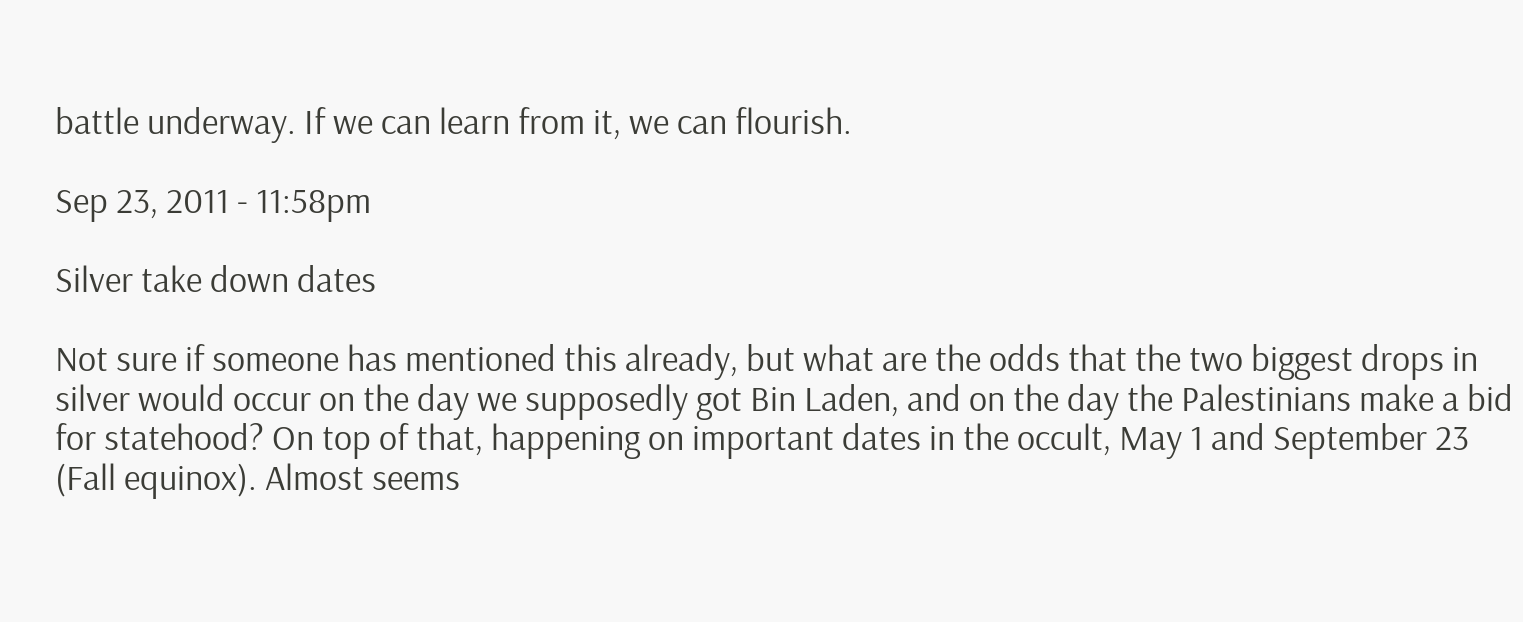battle underway. If we can learn from it, we can flourish.

Sep 23, 2011 - 11:58pm

Silver take down dates

Not sure if someone has mentioned this already, but what are the odds that the two biggest drops in silver would occur on the day we supposedly got Bin Laden, and on the day the Palestinians make a bid for statehood? On top of that, happening on important dates in the occult, May 1 and September 23 (Fall equinox). Almost seems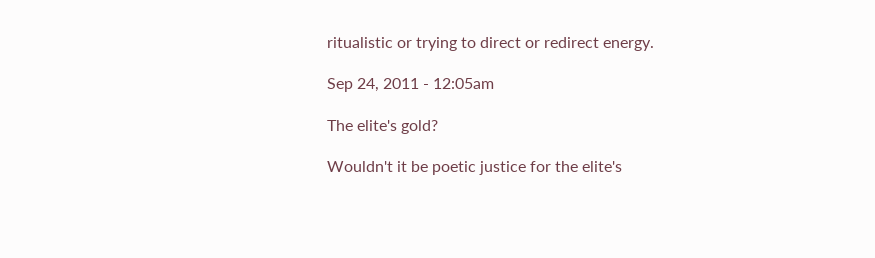ritualistic or trying to direct or redirect energy.

Sep 24, 2011 - 12:05am

The elite's gold?

Wouldn't it be poetic justice for the elite's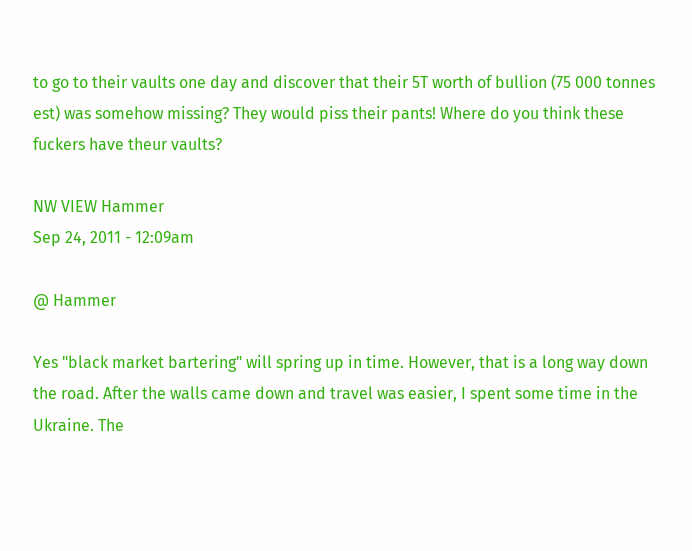to go to their vaults one day and discover that their 5T worth of bullion (75 000 tonnes est) was somehow missing? They would piss their pants! Where do you think these fuckers have theur vaults?

NW VIEW Hammer
Sep 24, 2011 - 12:09am

@ Hammer

Yes "black market bartering" will spring up in time. However, that is a long way down the road. After the walls came down and travel was easier, I spent some time in the Ukraine. The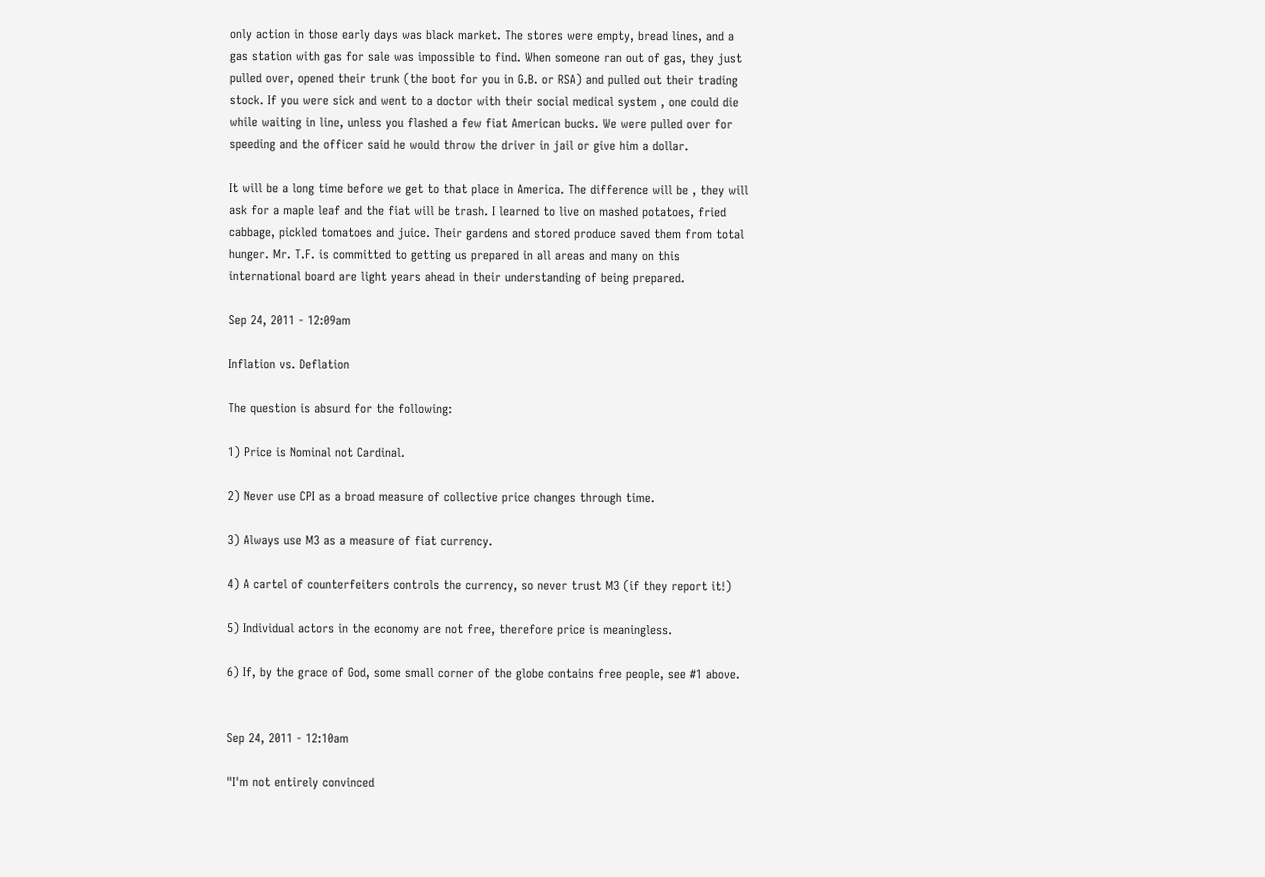only action in those early days was black market. The stores were empty, bread lines, and a gas station with gas for sale was impossible to find. When someone ran out of gas, they just pulled over, opened their trunk (the boot for you in G.B. or RSA) and pulled out their trading stock. If you were sick and went to a doctor with their social medical system , one could die while waiting in line, unless you flashed a few fiat American bucks. We were pulled over for speeding and the officer said he would throw the driver in jail or give him a dollar.

It will be a long time before we get to that place in America. The difference will be , they will ask for a maple leaf and the fiat will be trash. I learned to live on mashed potatoes, fried cabbage, pickled tomatoes and juice. Their gardens and stored produce saved them from total hunger. Mr. T.F. is committed to getting us prepared in all areas and many on this international board are light years ahead in their understanding of being prepared.

Sep 24, 2011 - 12:09am

Inflation vs. Deflation

The question is absurd for the following:

1) Price is Nominal not Cardinal.

2) Never use CPI as a broad measure of collective price changes through time.

3) Always use M3 as a measure of fiat currency.

4) A cartel of counterfeiters controls the currency, so never trust M3 (if they report it!)

5) Individual actors in the economy are not free, therefore price is meaningless.

6) If, by the grace of God, some small corner of the globe contains free people, see #1 above.


Sep 24, 2011 - 12:10am

"I'm not entirely convinced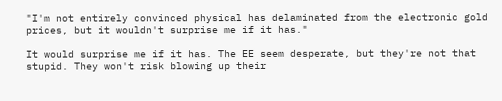"I'm not entirely convinced physical has delaminated from the electronic gold prices, but it wouldn't surprise me if it has."

It would surprise me if it has. The EE seem desperate, but they're not that stupid. They won't risk blowing up their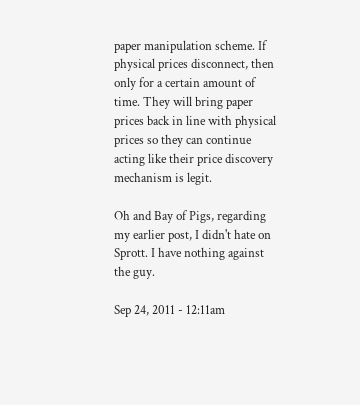paper manipulation scheme. If physical prices disconnect, then only for a certain amount of time. They will bring paper prices back in line with physical prices so they can continue acting like their price discovery mechanism is legit.

Oh and Bay of Pigs, regarding my earlier post, I didn't hate on Sprott. I have nothing against the guy.

Sep 24, 2011 - 12:11am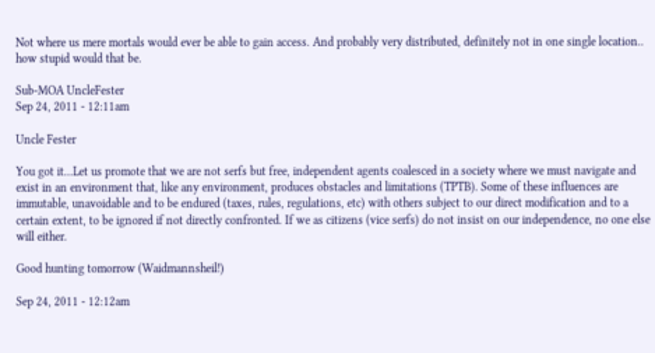Not where us mere mortals would ever be able to gain access. And probably very distributed, definitely not in one single location.. how stupid would that be.

Sub-MOA UncleFester
Sep 24, 2011 - 12:11am

Uncle Fester

You got it...Let us promote that we are not serfs but free, independent agents coalesced in a society where we must navigate and exist in an environment that, like any environment, produces obstacles and limitations (TPTB). Some of these influences are immutable, unavoidable and to be endured (taxes, rules, regulations, etc) with others subject to our direct modification and to a certain extent, to be ignored if not directly confronted. If we as citizens (vice serfs) do not insist on our independence, no one else will either.

Good hunting tomorrow (Waidmannsheil!)

Sep 24, 2011 - 12:12am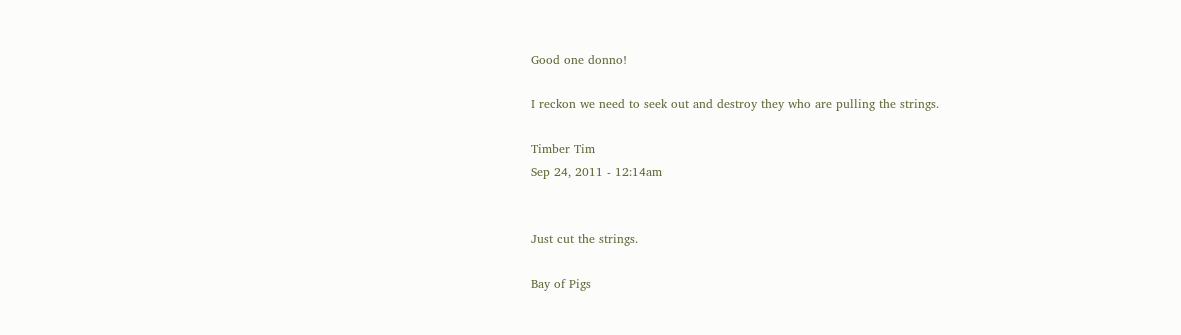Good one donno!

I reckon we need to seek out and destroy they who are pulling the strings.

Timber Tim
Sep 24, 2011 - 12:14am


Just cut the strings.

Bay of Pigs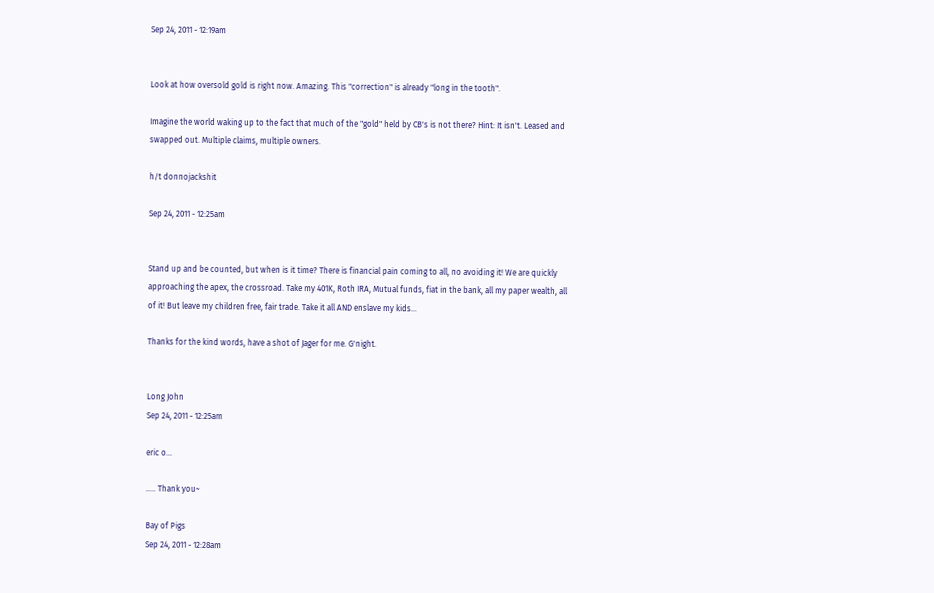Sep 24, 2011 - 12:19am


Look at how oversold gold is right now. Amazing. This "correction" is already "long in the tooth".

Imagine the world waking up to the fact that much of the "gold" held by CB's is not there? Hint: It isn't. Leased and swapped out. Multiple claims, multiple owners.

h/t donnojackshit

Sep 24, 2011 - 12:25am


Stand up and be counted, but when is it time? There is financial pain coming to all, no avoiding it! We are quickly approaching the apex, the crossroad. Take my 401K, Roth IRA, Mutual funds, fiat in the bank, all my paper wealth, all of it! But leave my children free, fair trade. Take it all AND enslave my kids...

Thanks for the kind words, have a shot of Jager for me. G'night.


Long John
Sep 24, 2011 - 12:25am

eric o...

..... Thank you~

Bay of Pigs
Sep 24, 2011 - 12:28am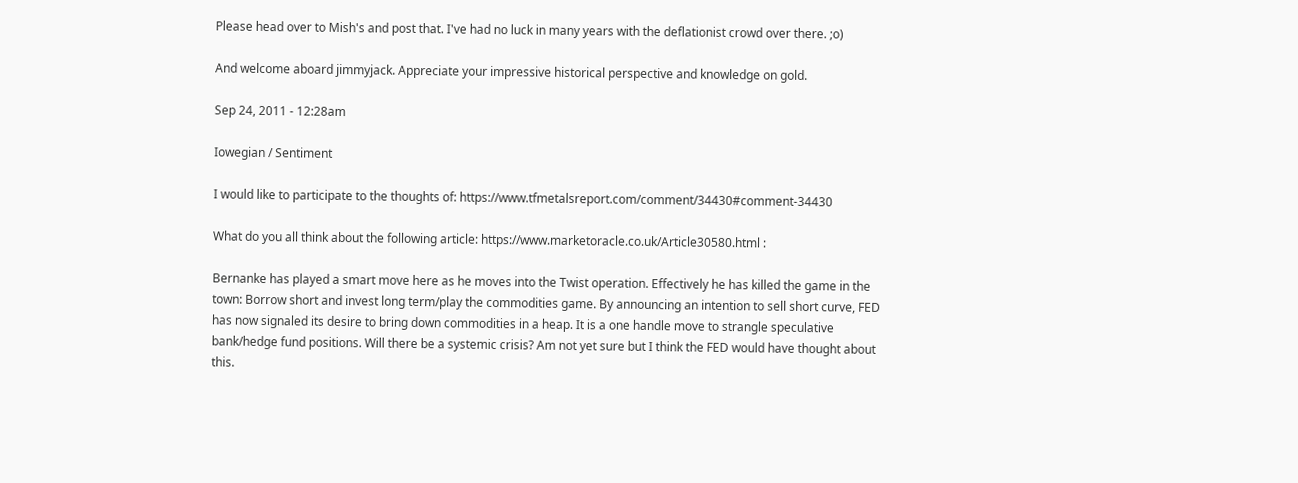Please head over to Mish's and post that. I've had no luck in many years with the deflationist crowd over there. ;o)

And welcome aboard jimmyjack. Appreciate your impressive historical perspective and knowledge on gold.

Sep 24, 2011 - 12:28am

Iowegian / Sentiment

I would like to participate to the thoughts of: https://www.tfmetalsreport.com/comment/34430#comment-34430

What do you all think about the following article: https://www.marketoracle.co.uk/Article30580.html :

Bernanke has played a smart move here as he moves into the Twist operation. Effectively he has killed the game in the town: Borrow short and invest long term/play the commodities game. By announcing an intention to sell short curve, FED has now signaled its desire to bring down commodities in a heap. It is a one handle move to strangle speculative bank/hedge fund positions. Will there be a systemic crisis? Am not yet sure but I think the FED would have thought about this.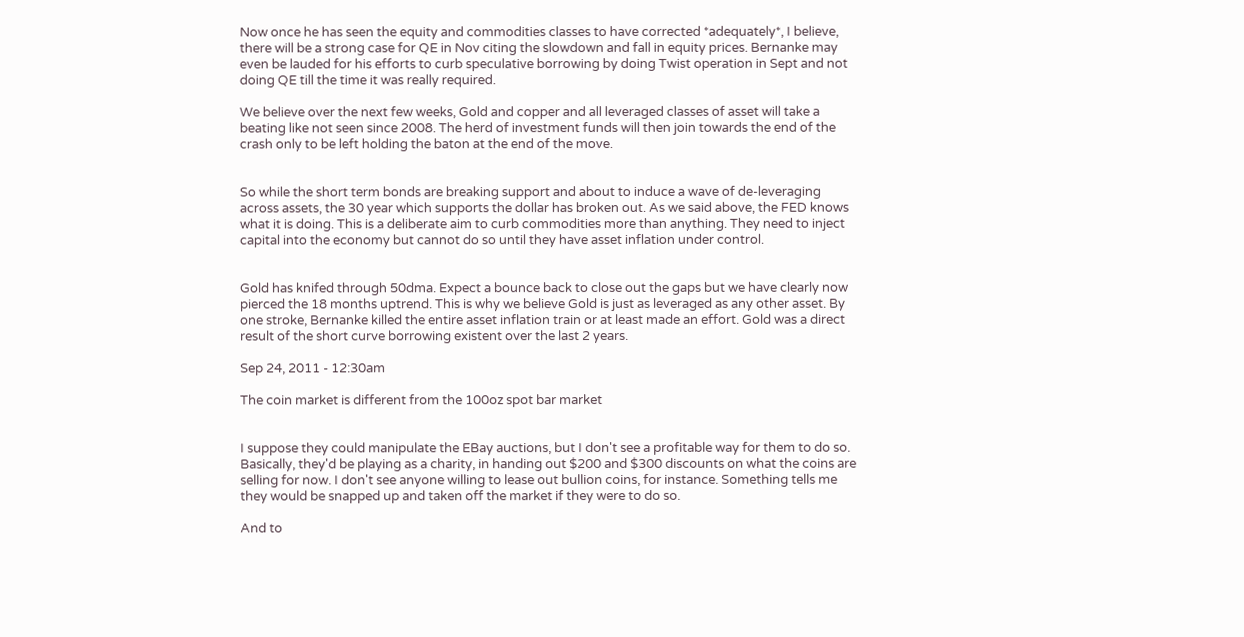Now once he has seen the equity and commodities classes to have corrected *adequately*, I believe, there will be a strong case for QE in Nov citing the slowdown and fall in equity prices. Bernanke may even be lauded for his efforts to curb speculative borrowing by doing Twist operation in Sept and not doing QE till the time it was really required.

We believe over the next few weeks, Gold and copper and all leveraged classes of asset will take a beating like not seen since 2008. The herd of investment funds will then join towards the end of the crash only to be left holding the baton at the end of the move.


So while the short term bonds are breaking support and about to induce a wave of de-leveraging across assets, the 30 year which supports the dollar has broken out. As we said above, the FED knows what it is doing. This is a deliberate aim to curb commodities more than anything. They need to inject capital into the economy but cannot do so until they have asset inflation under control.


Gold has knifed through 50dma. Expect a bounce back to close out the gaps but we have clearly now pierced the 18 months uptrend. This is why we believe Gold is just as leveraged as any other asset. By one stroke, Bernanke killed the entire asset inflation train or at least made an effort. Gold was a direct result of the short curve borrowing existent over the last 2 years.

Sep 24, 2011 - 12:30am

The coin market is different from the 100oz spot bar market


I suppose they could manipulate the EBay auctions, but I don't see a profitable way for them to do so. Basically, they'd be playing as a charity, in handing out $200 and $300 discounts on what the coins are selling for now. I don't see anyone willing to lease out bullion coins, for instance. Something tells me they would be snapped up and taken off the market if they were to do so.

And to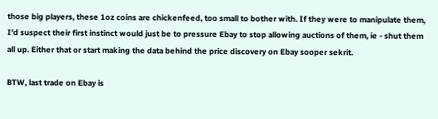those big players, these 1oz coins are chickenfeed, too small to bother with. If they were to manipulate them, I'd suspect their first instinct would just be to pressure Ebay to stop allowing auctions of them, ie - shut them all up. Either that or start making the data behind the price discovery on Ebay sooper sekrit.

BTW, last trade on Ebay is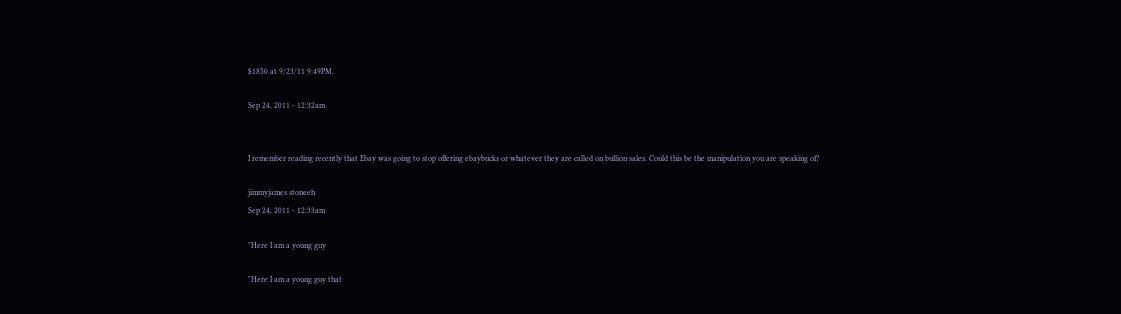$1850 at 9/23/11 9:49PM.

Sep 24, 2011 - 12:32am


I remember reading recently that Ebay was going to stop offering ebaybucks or whatever they are called on bullion sales. Could this be the manipulation you are speaking of?

jimmyjames stoneeh
Sep 24, 2011 - 12:33am

"Here I am a young guy

"Here I am a young guy that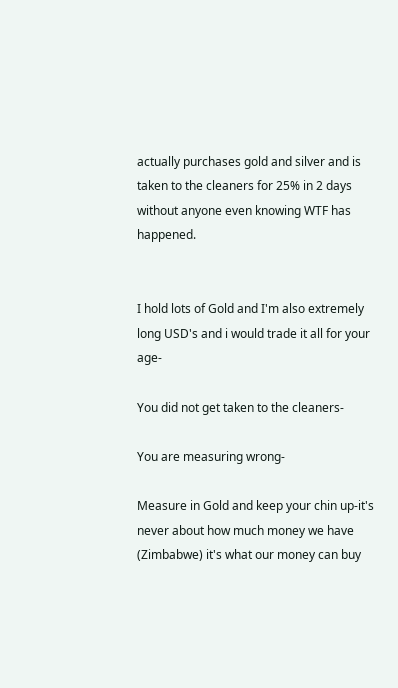actually purchases gold and silver and is taken to the cleaners for 25% in 2 days without anyone even knowing WTF has happened.


I hold lots of Gold and I'm also extremely long USD's and i would trade it all for your age-

You did not get taken to the cleaners-

You are measuring wrong-

Measure in Gold and keep your chin up-it's never about how much money we have (Zimbabwe) it's what our money can buy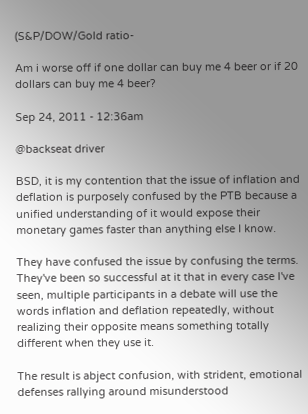(S&P/DOW/Gold ratio-

Am i worse off if one dollar can buy me 4 beer or if 20 dollars can buy me 4 beer?

Sep 24, 2011 - 12:36am

@backseat driver

BSD, it is my contention that the issue of inflation and deflation is purposely confused by the PTB because a unified understanding of it would expose their monetary games faster than anything else I know.

They have confused the issue by confusing the terms. They've been so successful at it that in every case I've seen, multiple participants in a debate will use the words inflation and deflation repeatedly, without realizing their opposite means something totally different when they use it.

The result is abject confusion, with strident, emotional defenses rallying around misunderstood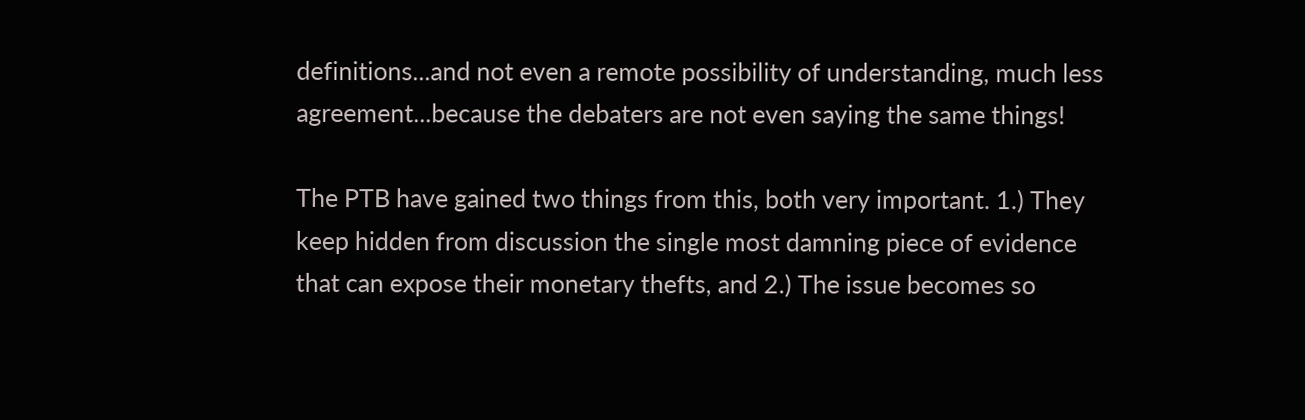definitions...and not even a remote possibility of understanding, much less agreement...because the debaters are not even saying the same things!

The PTB have gained two things from this, both very important. 1.) They keep hidden from discussion the single most damning piece of evidence that can expose their monetary thefts, and 2.) The issue becomes so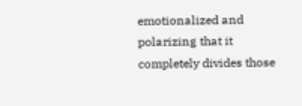emotionalized and polarizing that it completely divides those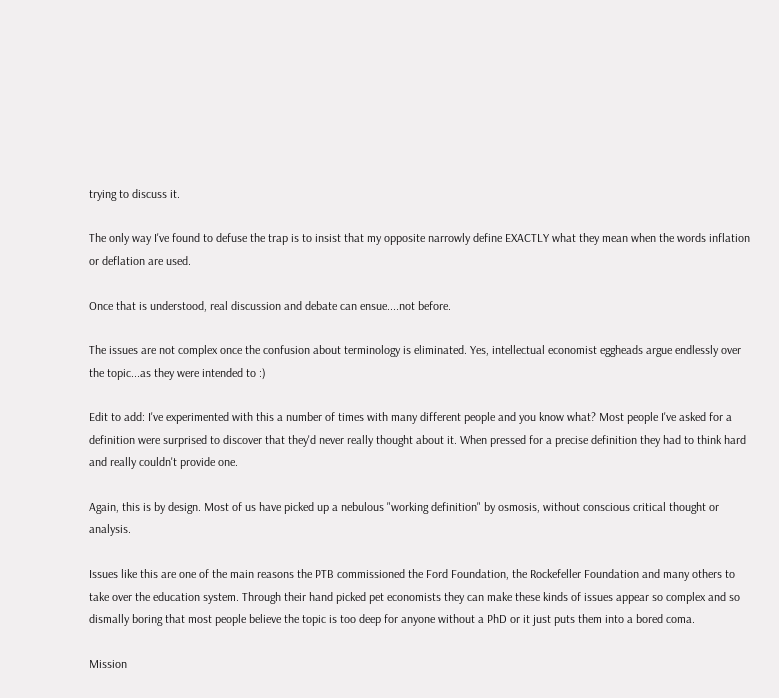trying to discuss it.

The only way I've found to defuse the trap is to insist that my opposite narrowly define EXACTLY what they mean when the words inflation or deflation are used.

Once that is understood, real discussion and debate can ensue....not before.

The issues are not complex once the confusion about terminology is eliminated. Yes, intellectual economist eggheads argue endlessly over the topic...as they were intended to :)

Edit to add: I've experimented with this a number of times with many different people and you know what? Most people I've asked for a definition were surprised to discover that they'd never really thought about it. When pressed for a precise definition they had to think hard and really couldn't provide one.

Again, this is by design. Most of us have picked up a nebulous "working definition" by osmosis, without conscious critical thought or analysis.

Issues like this are one of the main reasons the PTB commissioned the Ford Foundation, the Rockefeller Foundation and many others to take over the education system. Through their hand picked pet economists they can make these kinds of issues appear so complex and so dismally boring that most people believe the topic is too deep for anyone without a PhD or it just puts them into a bored coma.

Mission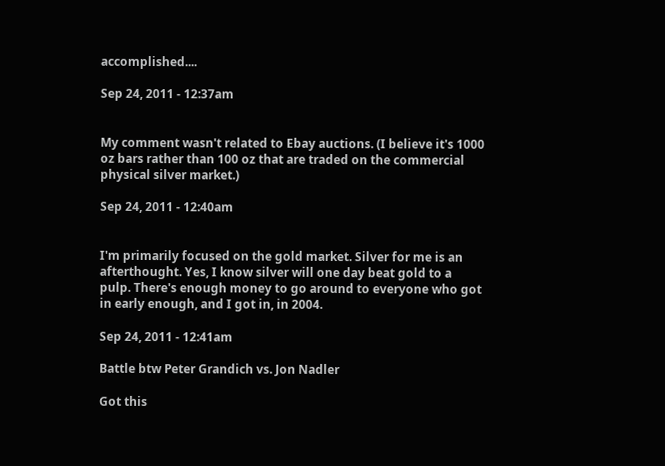accomplished....

Sep 24, 2011 - 12:37am


My comment wasn't related to Ebay auctions. (I believe it's 1000 oz bars rather than 100 oz that are traded on the commercial physical silver market.)

Sep 24, 2011 - 12:40am


I'm primarily focused on the gold market. Silver for me is an afterthought. Yes, I know silver will one day beat gold to a pulp. There's enough money to go around to everyone who got in early enough, and I got in, in 2004.

Sep 24, 2011 - 12:41am

Battle btw Peter Grandich vs. Jon Nadler

Got this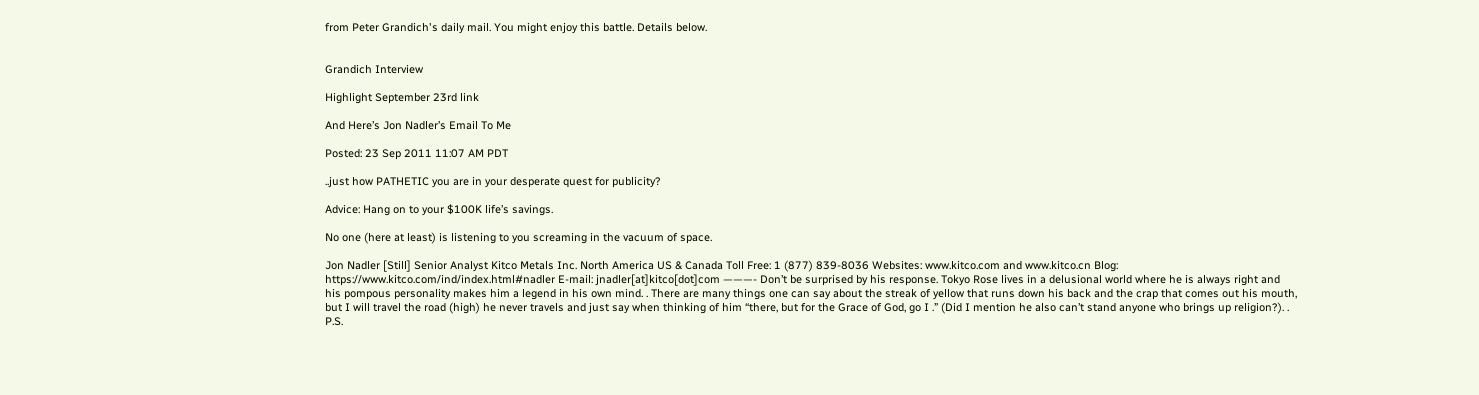from Peter Grandich's daily mail. You might enjoy this battle. Details below.


Grandich Interview

Highlight September 23rd link

And Here’s Jon Nadler’s Email To Me

Posted: 23 Sep 2011 11:07 AM PDT

..just how PATHETIC you are in your desperate quest for publicity?

Advice: Hang on to your $100K life’s savings.

No one (here at least) is listening to you screaming in the vacuum of space.

Jon Nadler [Still] Senior Analyst Kitco Metals Inc. North America US & Canada Toll Free: 1 (877) 839-8036 Websites: www.kitco.com and www.kitco.cn Blog: https://www.kitco.com/ind/index.html#nadler E-mail: jnadler[at]kitco[dot]com ———- Don’t be surprised by his response. Tokyo Rose lives in a delusional world where he is always right and his pompous personality makes him a legend in his own mind. . There are many things one can say about the streak of yellow that runs down his back and the crap that comes out his mouth, but I will travel the road (high) he never travels and just say when thinking of him “there, but for the Grace of God, go I .” (Did I mention he also can’t stand anyone who brings up religion?). . P.S.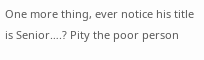One more thing, ever notice his title is Senior….? Pity the poor person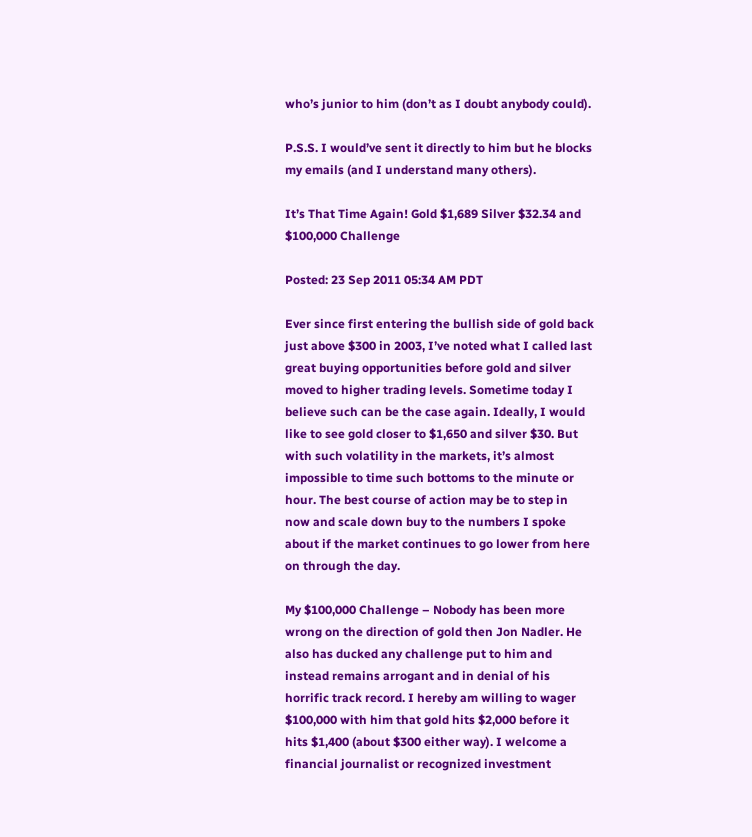who’s junior to him (don’t as I doubt anybody could).

P.S.S. I would’ve sent it directly to him but he blocks my emails (and I understand many others).

It’s That Time Again! Gold $1,689 Silver $32.34 and $100,000 Challenge

Posted: 23 Sep 2011 05:34 AM PDT

Ever since first entering the bullish side of gold back just above $300 in 2003, I’ve noted what I called last great buying opportunities before gold and silver moved to higher trading levels. Sometime today I believe such can be the case again. Ideally, I would like to see gold closer to $1,650 and silver $30. But with such volatility in the markets, it’s almost impossible to time such bottoms to the minute or hour. The best course of action may be to step in now and scale down buy to the numbers I spoke about if the market continues to go lower from here on through the day.

My $100,000 Challenge – Nobody has been more wrong on the direction of gold then Jon Nadler. He also has ducked any challenge put to him and instead remains arrogant and in denial of his horrific track record. I hereby am willing to wager $100,000 with him that gold hits $2,000 before it hits $1,400 (about $300 either way). I welcome a financial journalist or recognized investment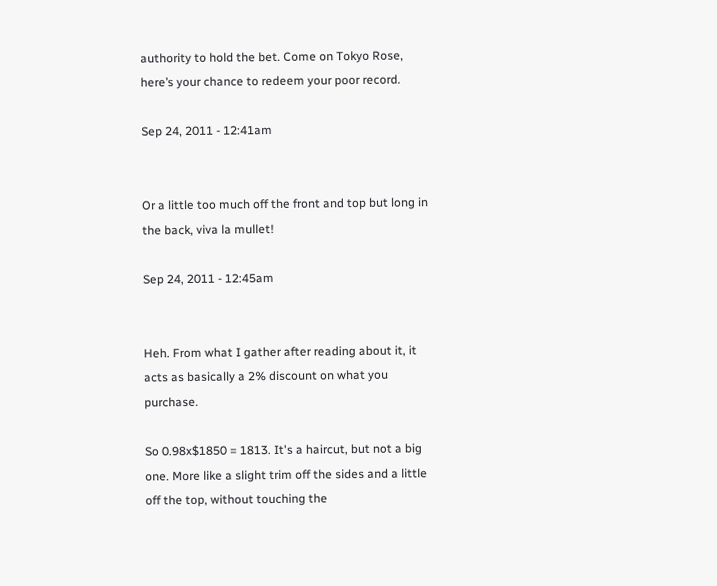authority to hold the bet. Come on Tokyo Rose, here’s your chance to redeem your poor record.

Sep 24, 2011 - 12:41am


Or a little too much off the front and top but long in the back, viva la mullet!

Sep 24, 2011 - 12:45am


Heh. From what I gather after reading about it, it acts as basically a 2% discount on what you purchase.

So 0.98x$1850 = 1813. It's a haircut, but not a big one. More like a slight trim off the sides and a little off the top, without touching the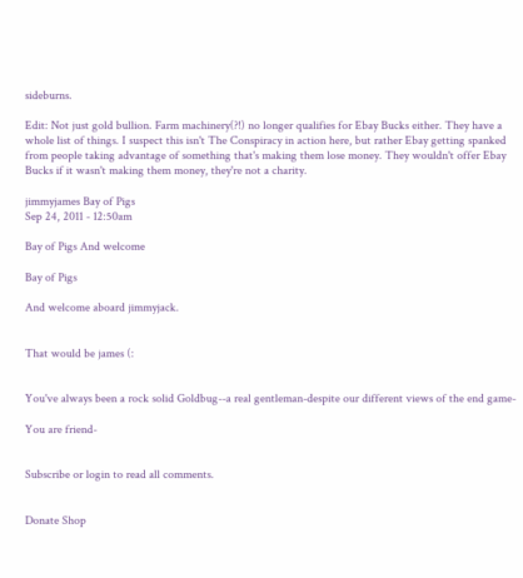sideburns.

Edit: Not just gold bullion. Farm machinery(?!) no longer qualifies for Ebay Bucks either. They have a whole list of things. I suspect this isn't The Conspiracy in action here, but rather Ebay getting spanked from people taking advantage of something that's making them lose money. They wouldn't offer Ebay Bucks if it wasn't making them money, they're not a charity.

jimmyjames Bay of Pigs
Sep 24, 2011 - 12:50am

Bay of Pigs And welcome

Bay of Pigs

And welcome aboard jimmyjack.


That would be james (:


You've always been a rock solid Goldbug--a real gentleman-despite our different views of the end game-

You are friend-


Subscribe or login to read all comments.


Donate Shop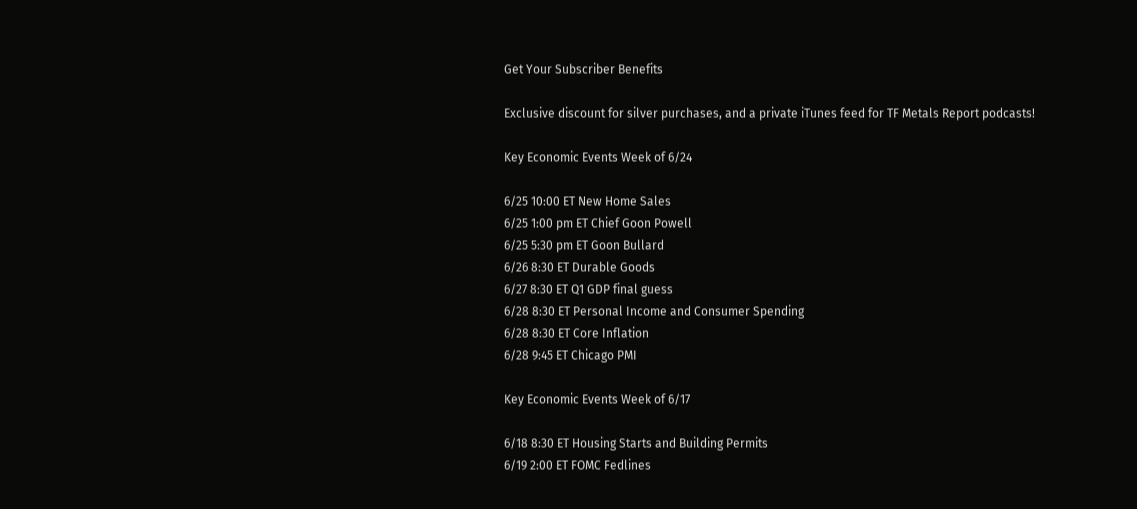Get Your Subscriber Benefits

Exclusive discount for silver purchases, and a private iTunes feed for TF Metals Report podcasts!

Key Economic Events Week of 6/24

6/25 10:00 ET New Home Sales
6/25 1:00 pm ET Chief Goon Powell
6/25 5:30 pm ET Goon Bullard
6/26 8:30 ET Durable Goods
6/27 8:30 ET Q1 GDP final guess
6/28 8:30 ET Personal Income and Consumer Spending
6/28 8:30 ET Core Inflation
6/28 9:45 ET Chicago PMI

Key Economic Events Week of 6/17

6/18 8:30 ET Housing Starts and Building Permits
6/19 2:00 ET FOMC Fedlines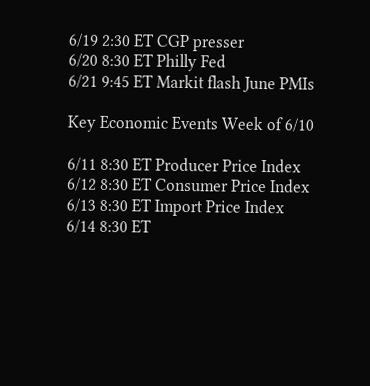6/19 2:30 ET CGP presser
6/20 8:30 ET Philly Fed
6/21 9:45 ET Markit flash June PMIs

Key Economic Events Week of 6/10

6/11 8:30 ET Producer Price Index
6/12 8:30 ET Consumer Price Index
6/13 8:30 ET Import Price Index
6/14 8:30 ET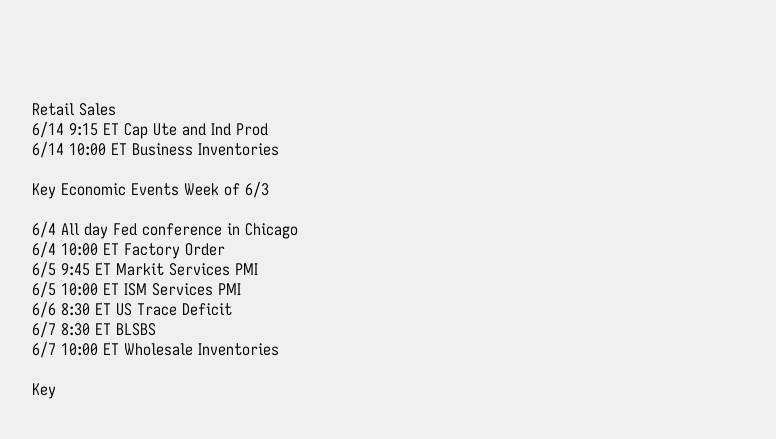Retail Sales
6/14 9:15 ET Cap Ute and Ind Prod
6/14 10:00 ET Business Inventories

Key Economic Events Week of 6/3

6/4 All day Fed conference in Chicago
6/4 10:00 ET Factory Order
6/5 9:45 ET Markit Services PMI
6/5 10:00 ET ISM Services PMI
6/6 8:30 ET US Trace Deficit
6/7 8:30 ET BLSBS
6/7 10:00 ET Wholesale Inventories

Key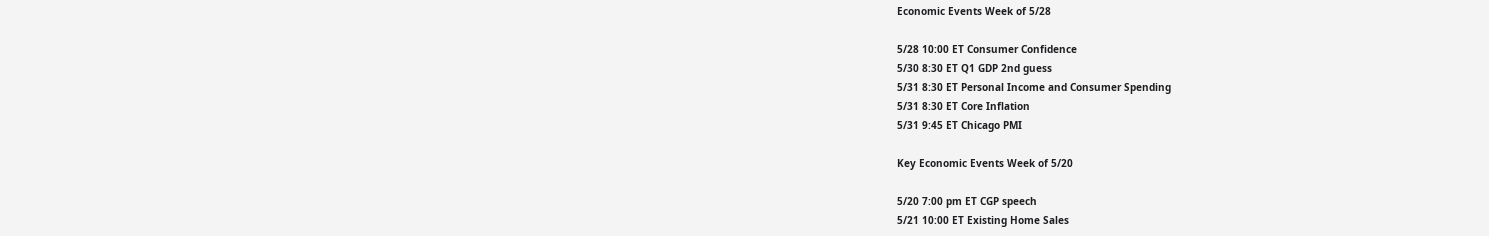Economic Events Week of 5/28

5/28 10:00 ET Consumer Confidence
5/30 8:30 ET Q1 GDP 2nd guess
5/31 8:30 ET Personal Income and Consumer Spending
5/31 8:30 ET Core Inflation
5/31 9:45 ET Chicago PMI

Key Economic Events Week of 5/20

5/20 7:00 pm ET CGP speech
5/21 10:00 ET Existing Home Sales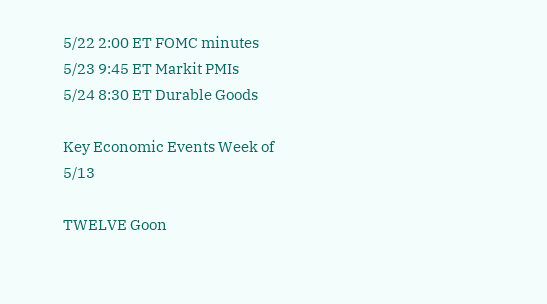5/22 2:00 ET FOMC minutes
5/23 9:45 ET Markit PMIs
5/24 8:30 ET Durable Goods

Key Economic Events Week of 5/13

TWELVE Goon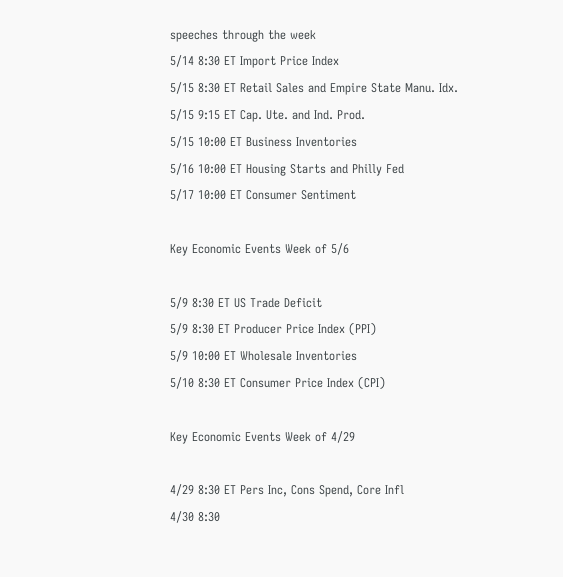speeches through the week
5/14 8:30 ET Import Price Index
5/15 8:30 ET Retail Sales and Empire State Manu. Idx.
5/15 9:15 ET Cap. Ute. and Ind. Prod.
5/15 10:00 ET Business Inventories
5/16 10:00 ET Housing Starts and Philly Fed
5/17 10:00 ET Consumer Sentiment

Key Economic Events Week of 5/6

5/9 8:30 ET US Trade Deficit
5/9 8:30 ET Producer Price Index (PPI)
5/9 10:00 ET Wholesale Inventories
5/10 8:30 ET Consumer Price Index (CPI)

Key Economic Events Week of 4/29

4/29 8:30 ET Pers Inc, Cons Spend, Core Infl
4/30 8:30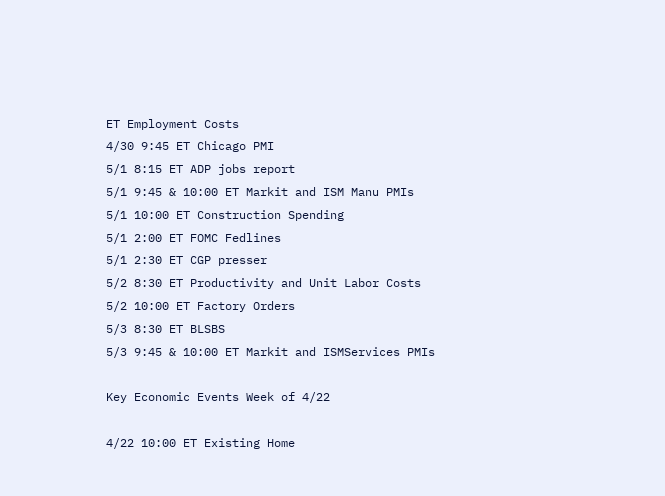ET Employment Costs
4/30 9:45 ET Chicago PMI
5/1 8:15 ET ADP jobs report
5/1 9:45 & 10:00 ET Markit and ISM Manu PMIs
5/1 10:00 ET Construction Spending
5/1 2:00 ET FOMC Fedlines
5/1 2:30 ET CGP presser
5/2 8:30 ET Productivity and Unit Labor Costs
5/2 10:00 ET Factory Orders
5/3 8:30 ET BLSBS
5/3 9:45 & 10:00 ET Markit and ISMServices PMIs

Key Economic Events Week of 4/22

4/22 10:00 ET Existing Home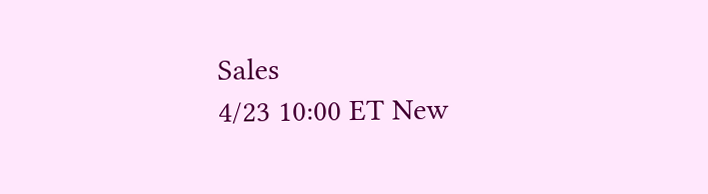Sales
4/23 10:00 ET New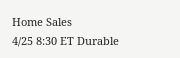Home Sales
4/25 8:30 ET Durable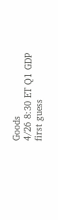Goods
4/26 8:30 ET Q1 GDP first guess